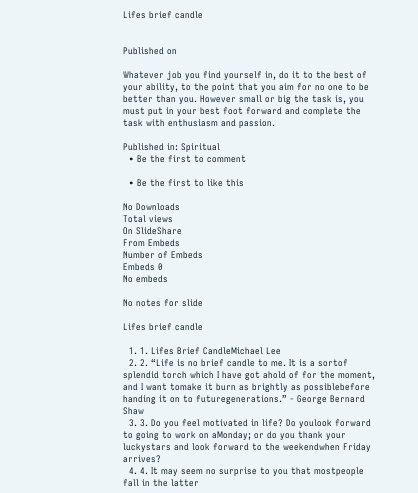Lifes brief candle


Published on

Whatever job you find yourself in, do it to the best of your ability, to the point that you aim for no one to be better than you. However small or big the task is, you must put in your best foot forward and complete the task with enthusiasm and passion.

Published in: Spiritual
  • Be the first to comment

  • Be the first to like this

No Downloads
Total views
On SlideShare
From Embeds
Number of Embeds
Embeds 0
No embeds

No notes for slide

Lifes brief candle

  1. 1. Lifes Brief CandleMichael Lee
  2. 2. “Life is no brief candle to me. It is a sortof splendid torch which I have got ahold of for the moment, and I want tomake it burn as brightly as possiblebefore handing it on to futuregenerations.” - George Bernard Shaw
  3. 3. Do you feel motivated in life? Do youlook forward to going to work on aMonday; or do you thank your luckystars and look forward to the weekendwhen Friday arrives?
  4. 4. It may seem no surprise to you that mostpeople fall in the latter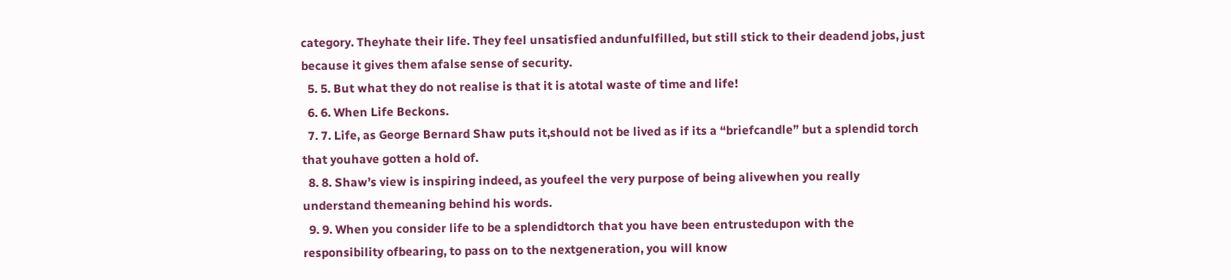category. Theyhate their life. They feel unsatisfied andunfulfilled, but still stick to their deadend jobs, just because it gives them afalse sense of security.
  5. 5. But what they do not realise is that it is atotal waste of time and life!
  6. 6. When Life Beckons.
  7. 7. Life, as George Bernard Shaw puts it,should not be lived as if its a “briefcandle” but a splendid torch that youhave gotten a hold of.
  8. 8. Shaw’s view is inspiring indeed, as youfeel the very purpose of being alivewhen you really understand themeaning behind his words.
  9. 9. When you consider life to be a splendidtorch that you have been entrustedupon with the responsibility ofbearing, to pass on to the nextgeneration, you will know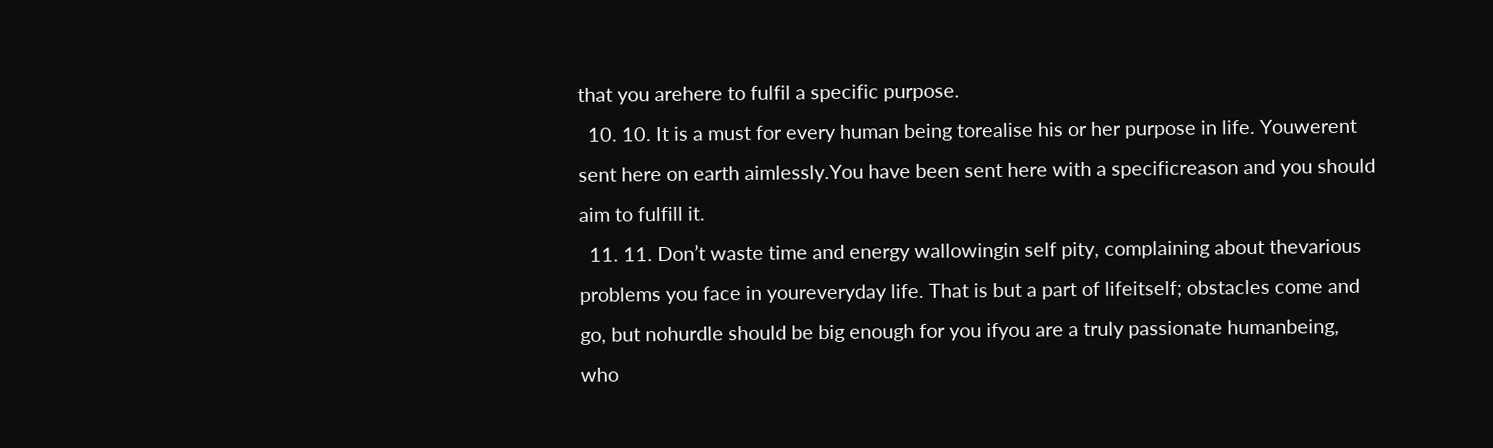that you arehere to fulfil a specific purpose.
  10. 10. It is a must for every human being torealise his or her purpose in life. Youwerent sent here on earth aimlessly.You have been sent here with a specificreason and you should aim to fulfill it.
  11. 11. Don’t waste time and energy wallowingin self pity, complaining about thevarious problems you face in youreveryday life. That is but a part of lifeitself; obstacles come and go, but nohurdle should be big enough for you ifyou are a truly passionate humanbeing, who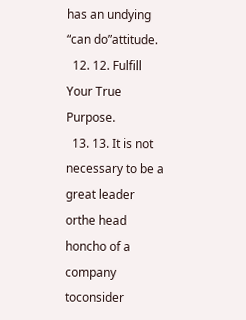has an undying “can do”attitude.
  12. 12. Fulfill Your True Purpose.
  13. 13. It is not necessary to be a great leader orthe head honcho of a company toconsider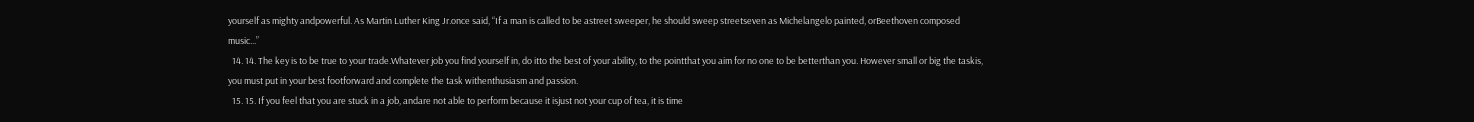yourself as mighty andpowerful. As Martin Luther King Jr.once said, “If a man is called to be astreet sweeper, he should sweep streetseven as Michelangelo painted, orBeethoven composed music...”
  14. 14. The key is to be true to your trade.Whatever job you find yourself in, do itto the best of your ability, to the pointthat you aim for no one to be betterthan you. However small or big the taskis, you must put in your best footforward and complete the task withenthusiasm and passion.
  15. 15. If you feel that you are stuck in a job, andare not able to perform because it isjust not your cup of tea, it is time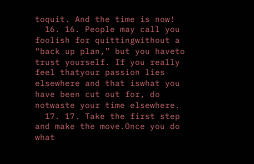toquit. And the time is now!
  16. 16. People may call you foolish for quittingwithout a “back up plan,” but you haveto trust yourself. If you really feel thatyour passion lies elsewhere and that iswhat you have been cut out for, do notwaste your time elsewhere.
  17. 17. Take the first step and make the move.Once you do what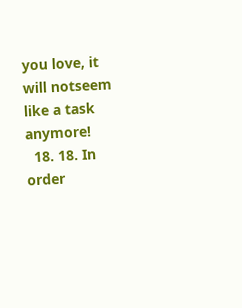you love, it will notseem like a task anymore!
  18. 18. In order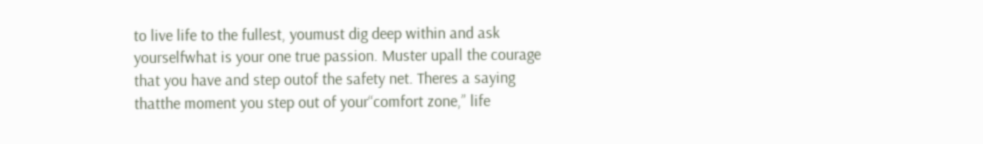to live life to the fullest, youmust dig deep within and ask yourselfwhat is your one true passion. Muster upall the courage that you have and step outof the safety net. Theres a saying thatthe moment you step out of your“comfort zone,” life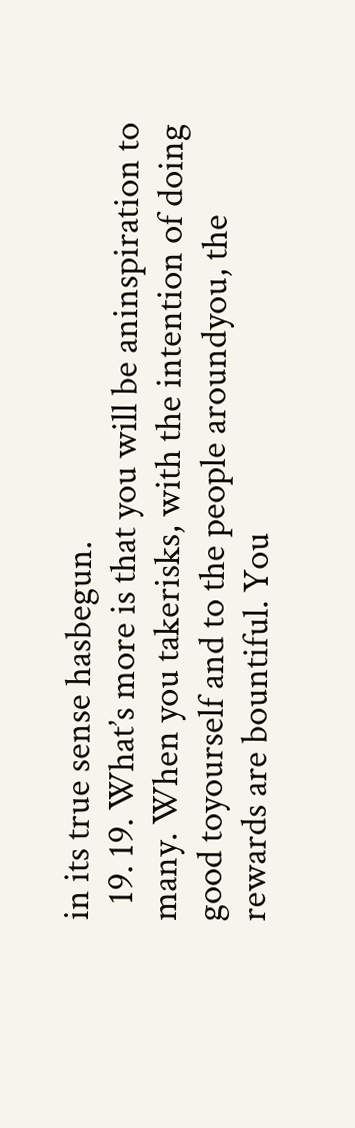in its true sense hasbegun.
  19. 19. What’s more is that you will be aninspiration to many. When you takerisks, with the intention of doing good toyourself and to the people aroundyou, the rewards are bountiful. You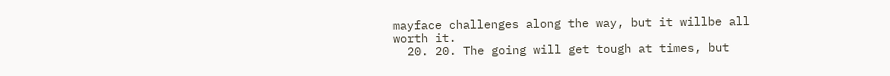mayface challenges along the way, but it willbe all worth it.
  20. 20. The going will get tough at times, but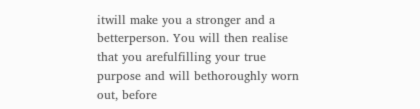itwill make you a stronger and a betterperson. You will then realise that you arefulfilling your true purpose and will bethoroughly worn out, before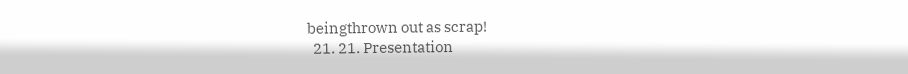beingthrown out as scrap!
  21. 21. Presentation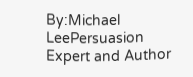By:Michael LeePersuasion Expert and Author